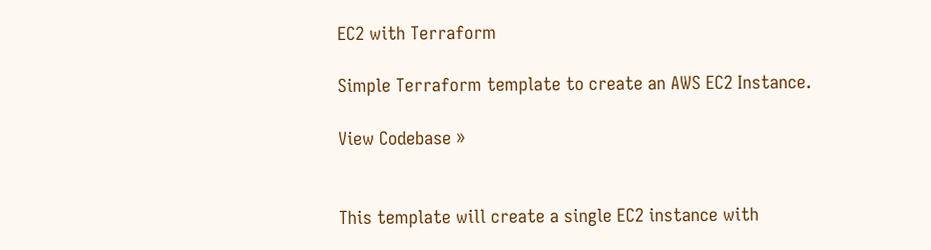EC2 with Terraform

Simple Terraform template to create an AWS EC2 Instance.

View Codebase »


This template will create a single EC2 instance with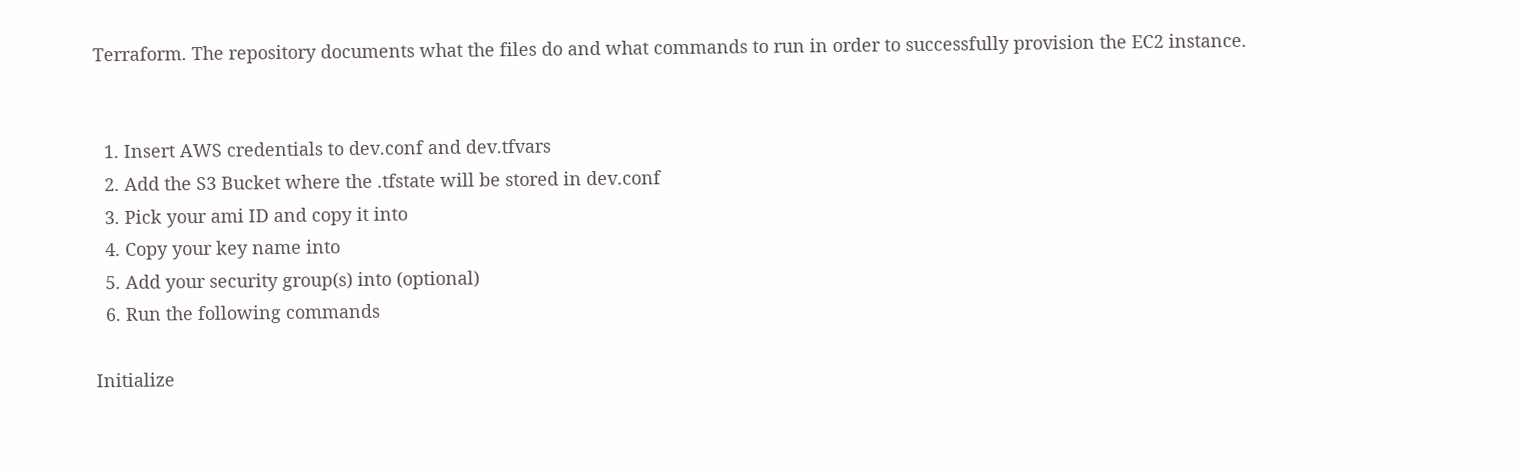Terraform. The repository documents what the files do and what commands to run in order to successfully provision the EC2 instance.


  1. Insert AWS credentials to dev.conf and dev.tfvars
  2. Add the S3 Bucket where the .tfstate will be stored in dev.conf
  3. Pick your ami ID and copy it into
  4. Copy your key name into
  5. Add your security group(s) into (optional)
  6. Run the following commands

Initialize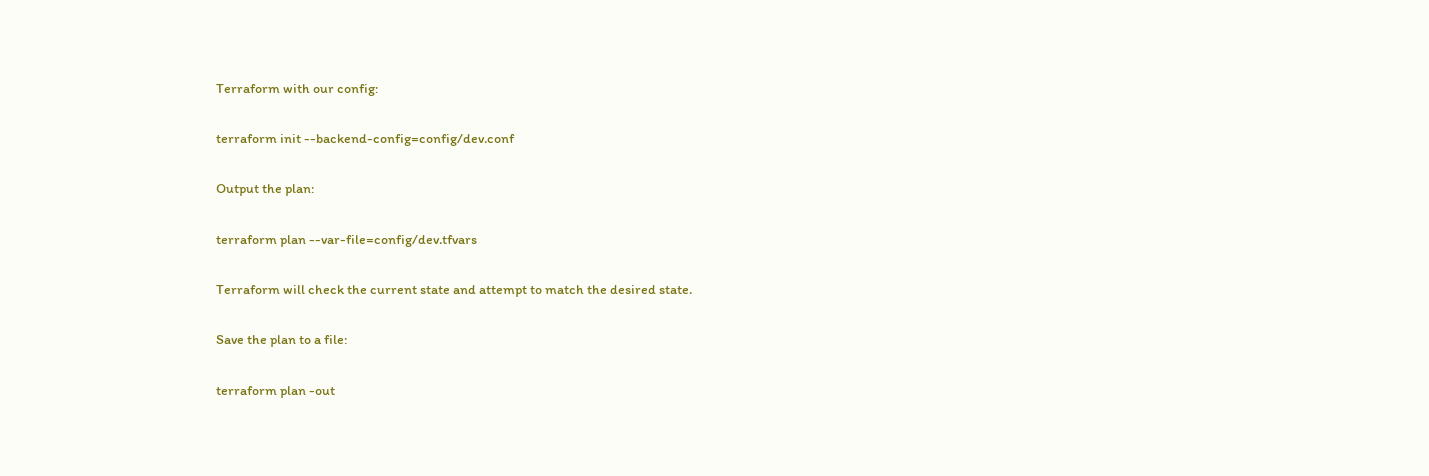Terraform with our config:

terraform init --backend-config=config/dev.conf

Output the plan:

terraform plan --var-file=config/dev.tfvars

Terraform will check the current state and attempt to match the desired state.

Save the plan to a file:

terraform plan -out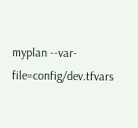myplan --var-file=config/dev.tfvars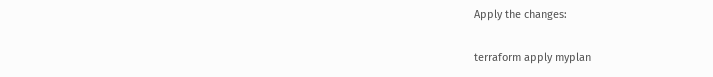Apply the changes:

terraform apply myplan